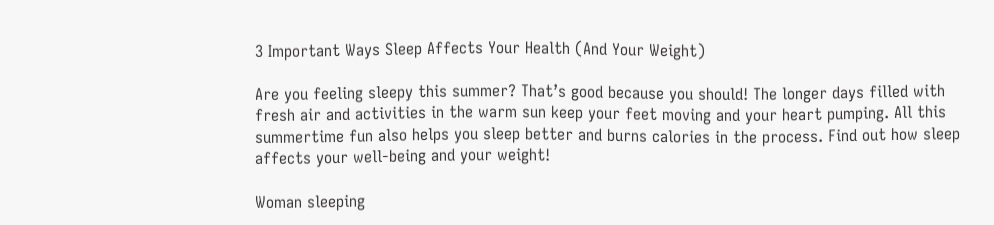3 Important Ways Sleep Affects Your Health (And Your Weight)

Are you feeling sleepy this summer? That’s good because you should! The longer days filled with fresh air and activities in the warm sun keep your feet moving and your heart pumping. All this summertime fun also helps you sleep better and burns calories in the process. Find out how sleep affects your well-being and your weight!

Woman sleeping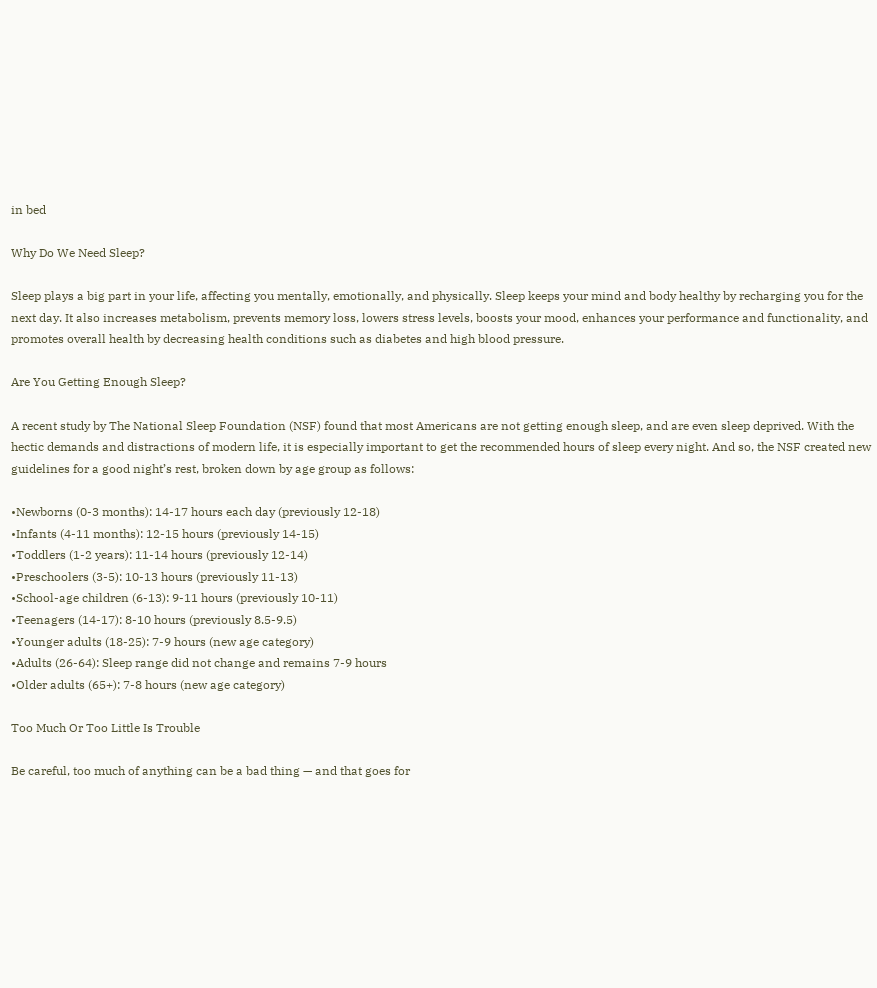in bed

Why Do We Need Sleep?

Sleep plays a big part in your life, affecting you mentally, emotionally, and physically. Sleep keeps your mind and body healthy by recharging you for the next day. It also increases metabolism, prevents memory loss, lowers stress levels, boosts your mood, enhances your performance and functionality, and promotes overall health by decreasing health conditions such as diabetes and high blood pressure.

Are You Getting Enough Sleep?

A recent study by The National Sleep Foundation (NSF) found that most Americans are not getting enough sleep, and are even sleep deprived. With the hectic demands and distractions of modern life, it is especially important to get the recommended hours of sleep every night. And so, the NSF created new guidelines for a good night’s rest, broken down by age group as follows:

•Newborns (0-3 months): 14-17 hours each day (previously 12-18)
•Infants (4-11 months): 12-15 hours (previously 14-15)
•Toddlers (1-2 years): 11-14 hours (previously 12-14)
•Preschoolers (3-5): 10-13 hours (previously 11-13)
•School-age children (6-13): 9-11 hours (previously 10-11)
•Teenagers (14-17): 8-10 hours (previously 8.5-9.5)
•Younger adults (18-25): 7-9 hours (new age category)
•Adults (26-64): Sleep range did not change and remains 7-9 hours
•Older adults (65+): 7-8 hours (new age category)

Too Much Or Too Little Is Trouble

Be careful, too much of anything can be a bad thing — and that goes for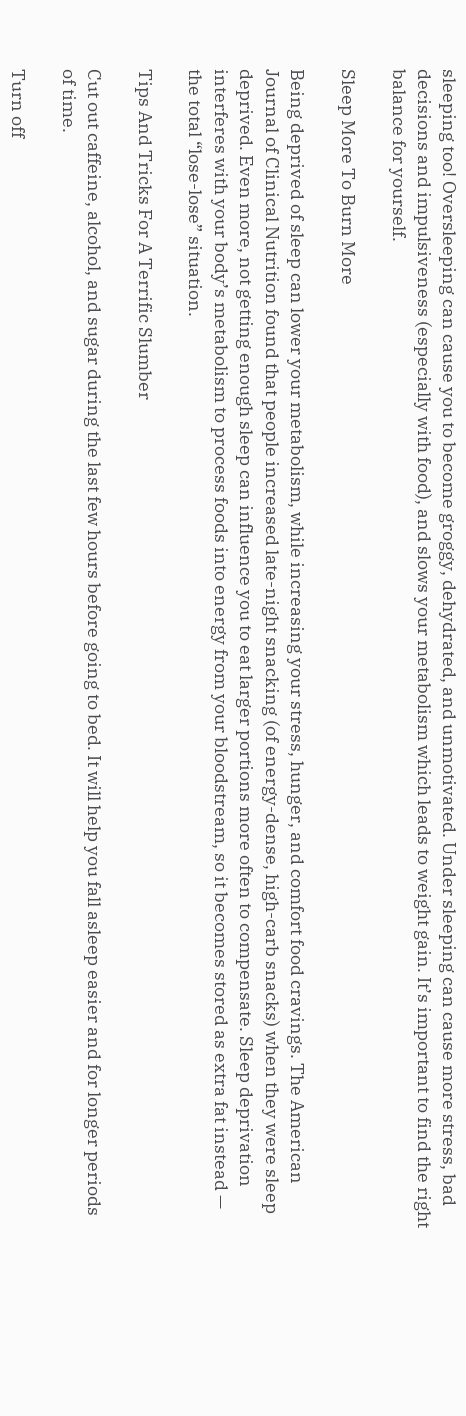sleeping too! Oversleeping can cause you to become groggy, dehydrated, and unmotivated. Under sleeping can cause more stress, bad decisions and impulsiveness (especially with food), and slows your metabolism which leads to weight gain. It’s important to find the right balance for yourself.

Sleep More To Burn More

Being deprived of sleep can lower your metabolism, while increasing your stress, hunger, and comfort food cravings. The American Journal of Clinical Nutrition found that people increased late-night snacking (of energy-dense, high-carb snacks) when they were sleep deprived. Even more, not getting enough sleep can influence you to eat larger portions more often to compensate. Sleep deprivation interferes with your body’s metabolism to process foods into energy from your bloodstream, so it becomes stored as extra fat instead — the total “lose-lose” situation.

Tips And Tricks For A Terrific Slumber

Cut out caffeine, alcohol, and sugar during the last few hours before going to bed. It will help you fall asleep easier and for longer periods of time.

Turn off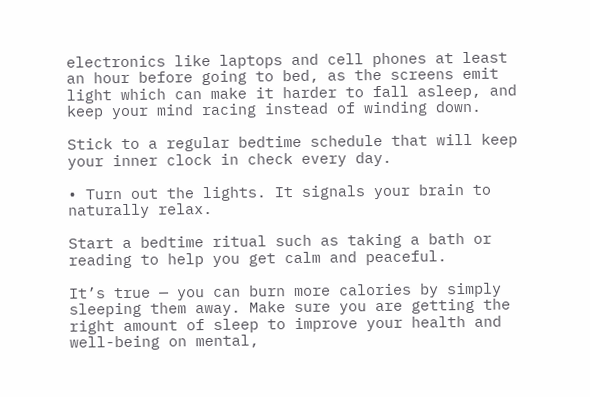electronics like laptops and cell phones at least an hour before going to bed, as the screens emit light which can make it harder to fall asleep, and keep your mind racing instead of winding down.

Stick to a regular bedtime schedule that will keep your inner clock in check every day.

• Turn out the lights. It signals your brain to naturally relax.

Start a bedtime ritual such as taking a bath or reading to help you get calm and peaceful.

It’s true — you can burn more calories by simply sleeping them away. Make sure you are getting the right amount of sleep to improve your health and well-being on mental,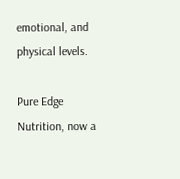emotional, and physical levels.

Pure Edge Nutrition, now a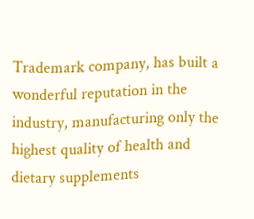Trademark company, has built a wonderful reputation in the industry, manufacturing only the highest quality of health and dietary supplements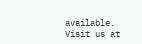available. Visit us at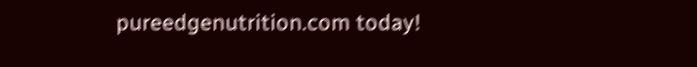pureedgenutrition.com today!